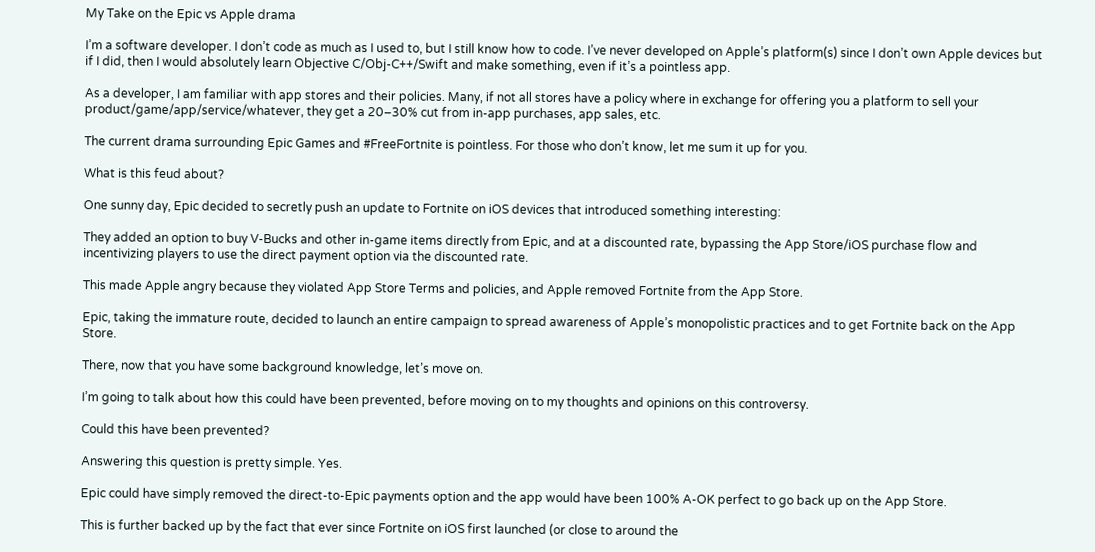My Take on the Epic vs Apple drama

I’m a software developer. I don’t code as much as I used to, but I still know how to code. I’ve never developed on Apple’s platform(s) since I don’t own Apple devices but if I did, then I would absolutely learn Objective C/Obj-C++/Swift and make something, even if it’s a pointless app.

As a developer, I am familiar with app stores and their policies. Many, if not all stores have a policy where in exchange for offering you a platform to sell your product/game/app/service/whatever, they get a 20–30% cut from in-app purchases, app sales, etc.

The current drama surrounding Epic Games and #FreeFortnite is pointless. For those who don’t know, let me sum it up for you.

What is this feud about?

One sunny day, Epic decided to secretly push an update to Fortnite on iOS devices that introduced something interesting:

They added an option to buy V-Bucks and other in-game items directly from Epic, and at a discounted rate, bypassing the App Store/iOS purchase flow and incentivizing players to use the direct payment option via the discounted rate.

This made Apple angry because they violated App Store Terms and policies, and Apple removed Fortnite from the App Store.

Epic, taking the immature route, decided to launch an entire campaign to spread awareness of Apple’s monopolistic practices and to get Fortnite back on the App Store.

There, now that you have some background knowledge, let’s move on.

I’m going to talk about how this could have been prevented, before moving on to my thoughts and opinions on this controversy.

Could this have been prevented?

Answering this question is pretty simple. Yes.

Epic could have simply removed the direct-to-Epic payments option and the app would have been 100% A-OK perfect to go back up on the App Store.

This is further backed up by the fact that ever since Fortnite on iOS first launched (or close to around the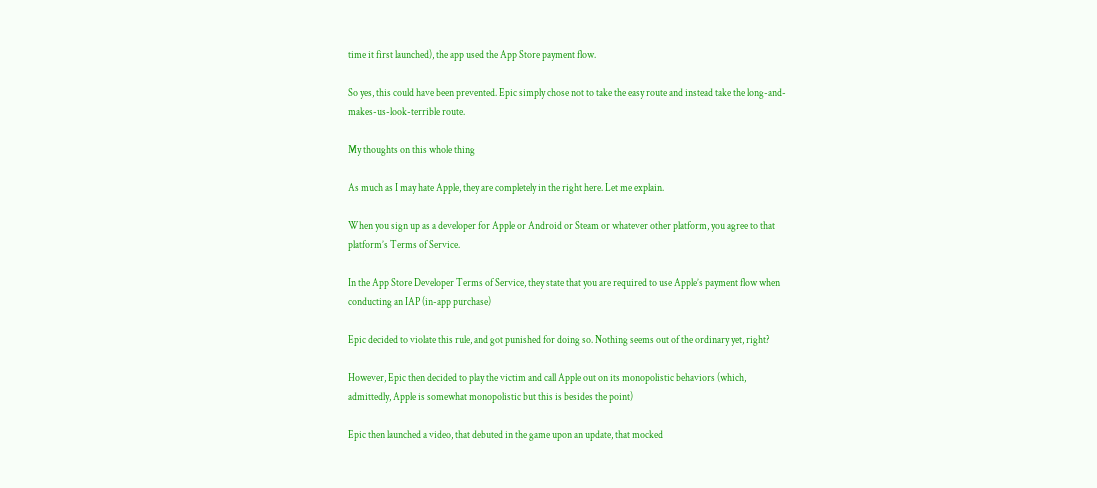time it first launched), the app used the App Store payment flow.

So yes, this could have been prevented. Epic simply chose not to take the easy route and instead take the long-and-makes-us-look-terrible route.

My thoughts on this whole thing

As much as I may hate Apple, they are completely in the right here. Let me explain.

When you sign up as a developer for Apple or Android or Steam or whatever other platform, you agree to that platform’s Terms of Service.

In the App Store Developer Terms of Service, they state that you are required to use Apple’s payment flow when conducting an IAP (in-app purchase)

Epic decided to violate this rule, and got punished for doing so. Nothing seems out of the ordinary yet, right?

However, Epic then decided to play the victim and call Apple out on its monopolistic behaviors (which, admittedly, Apple is somewhat monopolistic but this is besides the point)

Epic then launched a video, that debuted in the game upon an update, that mocked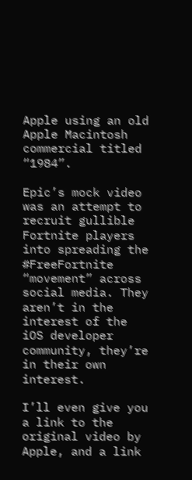Apple using an old Apple Macintosh commercial titled “1984”.

Epic’s mock video was an attempt to recruit gullible Fortnite players into spreading the #FreeFortnite “movement” across social media. They aren’t in the interest of the iOS developer community, they’re in their own interest.

I’ll even give you a link to the original video by Apple, and a link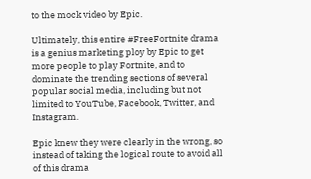to the mock video by Epic.

Ultimately, this entire #FreeFortnite drama is a genius marketing ploy by Epic to get more people to play Fortnite, and to dominate the trending sections of several popular social media, including but not limited to YouTube, Facebook, Twitter, and Instagram.

Epic knew they were clearly in the wrong, so instead of taking the logical route to avoid all of this drama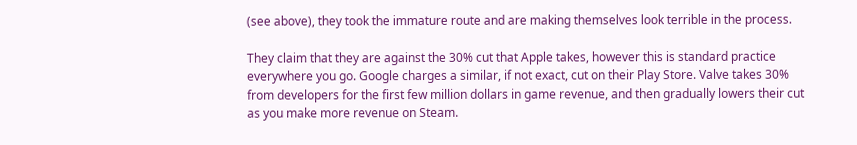(see above), they took the immature route and are making themselves look terrible in the process.

They claim that they are against the 30% cut that Apple takes, however this is standard practice everywhere you go. Google charges a similar, if not exact, cut on their Play Store. Valve takes 30% from developers for the first few million dollars in game revenue, and then gradually lowers their cut as you make more revenue on Steam.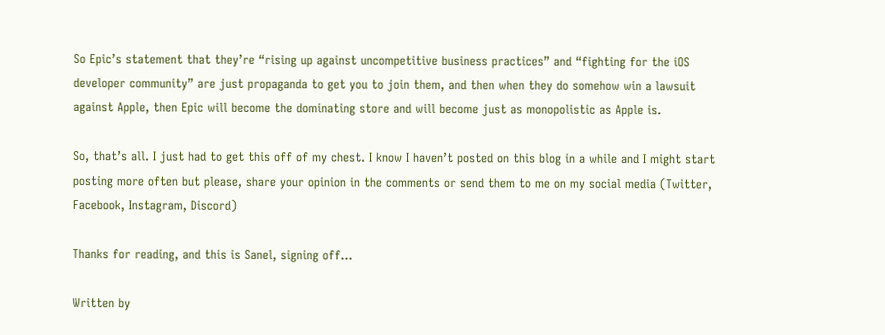So Epic’s statement that they’re “rising up against uncompetitive business practices” and “fighting for the iOS developer community” are just propaganda to get you to join them, and then when they do somehow win a lawsuit against Apple, then Epic will become the dominating store and will become just as monopolistic as Apple is.

So, that’s all. I just had to get this off of my chest. I know I haven’t posted on this blog in a while and I might start posting more often but please, share your opinion in the comments or send them to me on my social media (Twitter, Facebook, Instagram, Discord)

Thanks for reading, and this is Sanel, signing off…

Written by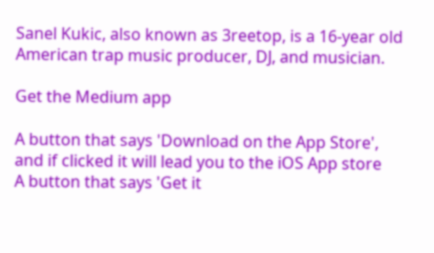Sanel Kukic, also known as 3reetop, is a 16-year old American trap music producer, DJ, and musician.

Get the Medium app

A button that says 'Download on the App Store', and if clicked it will lead you to the iOS App store
A button that says 'Get it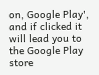on, Google Play', and if clicked it will lead you to the Google Play store